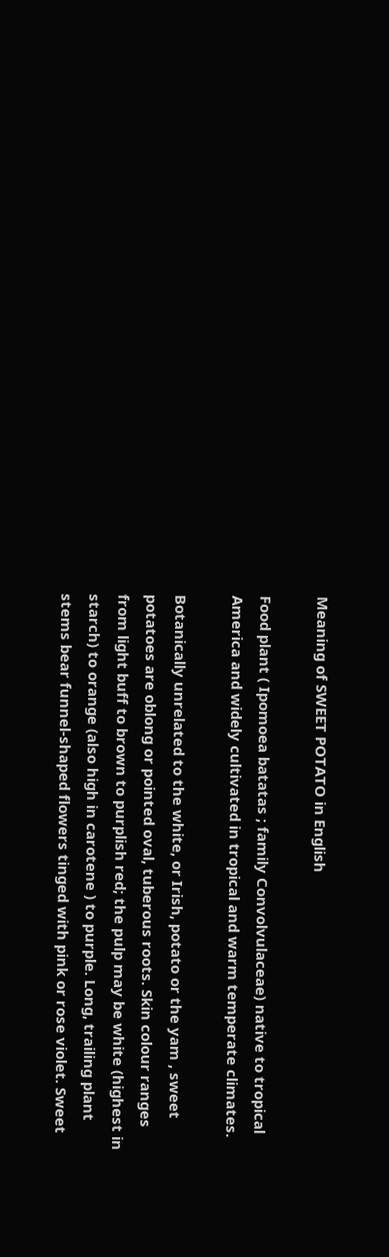Meaning of SWEET POTATO in English

Food plant ( Ipomoea batatas ; family Convolvulaceae) native to tropical America and widely cultivated in tropical and warm temperate climates.

Botanically unrelated to the white, or Irish, potato or the yam , sweet potatoes are oblong or pointed oval, tuberous roots. Skin colour ranges from light buff to brown to purplish red; the pulp may be white (highest in starch) to orange (also high in carotene ) to purple. Long, trailing plant stems bear funnel-shaped flowers tinged with pink or rose violet. Sweet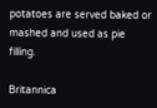potatoes are served baked or mashed and used as pie filling.

Britannica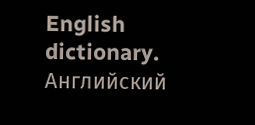English dictionary.      Английский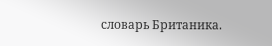словарь Британика.